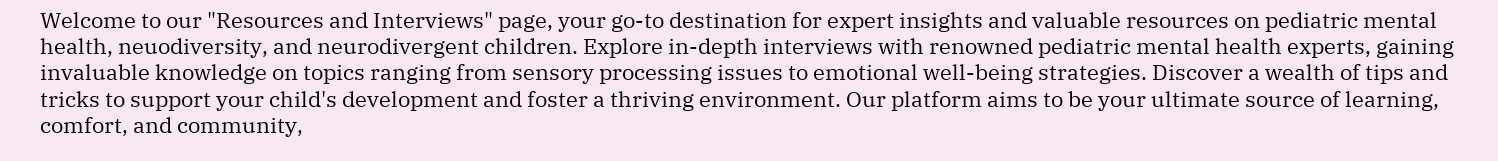Welcome to our "Resources and Interviews" page, your go-to destination for expert insights and valuable resources on pediatric mental health, neuodiversity, and neurodivergent children. Explore in-depth interviews with renowned pediatric mental health experts, gaining invaluable knowledge on topics ranging from sensory processing issues to emotional well-being strategies. Discover a wealth of tips and tricks to support your child's development and foster a thriving environment. Our platform aims to be your ultimate source of learning, comfort, and community,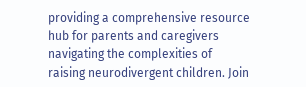providing a comprehensive resource hub for parents and caregivers navigating the complexities of raising neurodivergent children. Join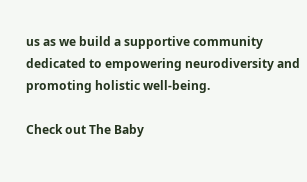us as we build a supportive community dedicated to empowering neurodiversity and promoting holistic well-being.

Check out The Baby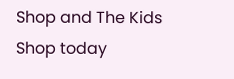Shop and The Kids Shop today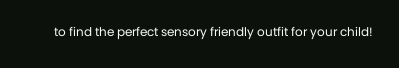to find the perfect sensory friendly outfit for your child!